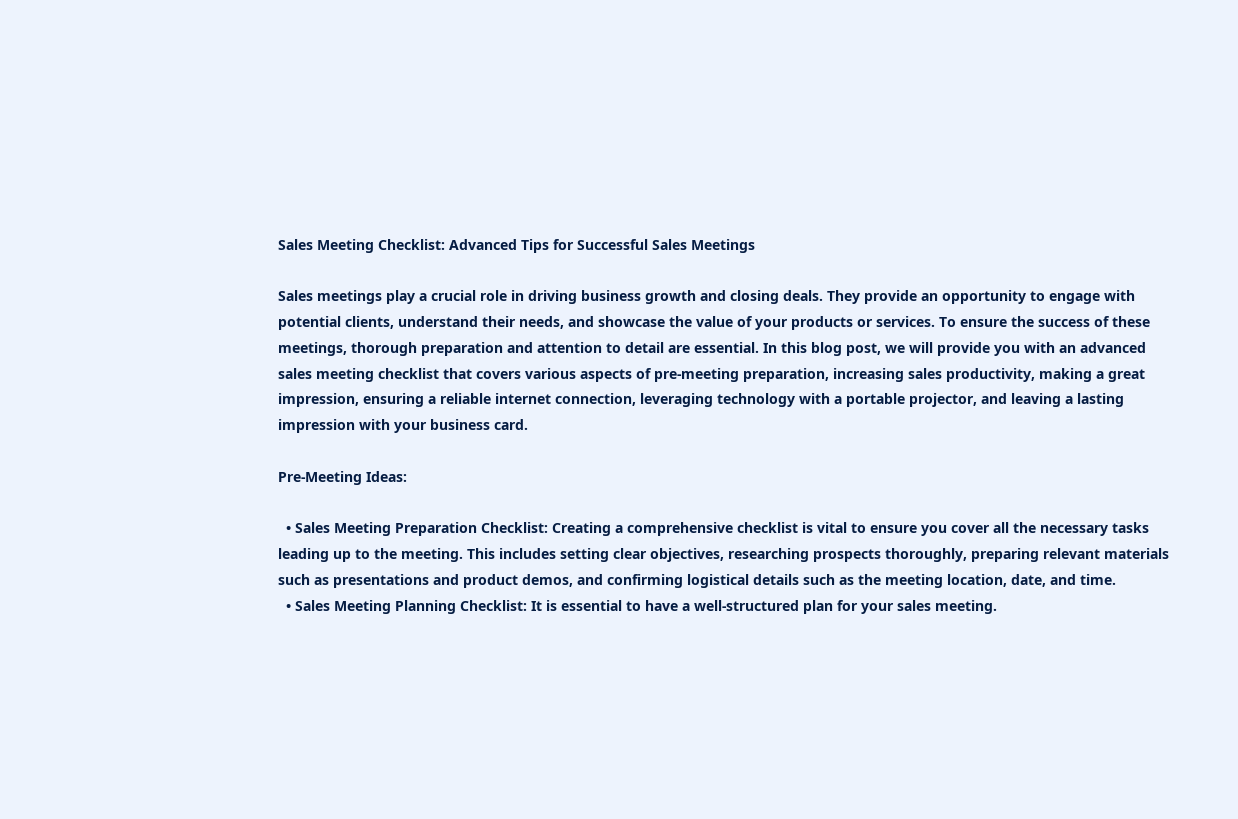Sales Meeting Checklist: Advanced Tips for Successful Sales Meetings

Sales meetings play a crucial role in driving business growth and closing deals. They provide an opportunity to engage with potential clients, understand their needs, and showcase the value of your products or services. To ensure the success of these meetings, thorough preparation and attention to detail are essential. In this blog post, we will provide you with an advanced sales meeting checklist that covers various aspects of pre-meeting preparation, increasing sales productivity, making a great impression, ensuring a reliable internet connection, leveraging technology with a portable projector, and leaving a lasting impression with your business card.

Pre-Meeting Ideas:

  • Sales Meeting Preparation Checklist: Creating a comprehensive checklist is vital to ensure you cover all the necessary tasks leading up to the meeting. This includes setting clear objectives, researching prospects thoroughly, preparing relevant materials such as presentations and product demos, and confirming logistical details such as the meeting location, date, and time.
  • Sales Meeting Planning Checklist: It is essential to have a well-structured plan for your sales meeting.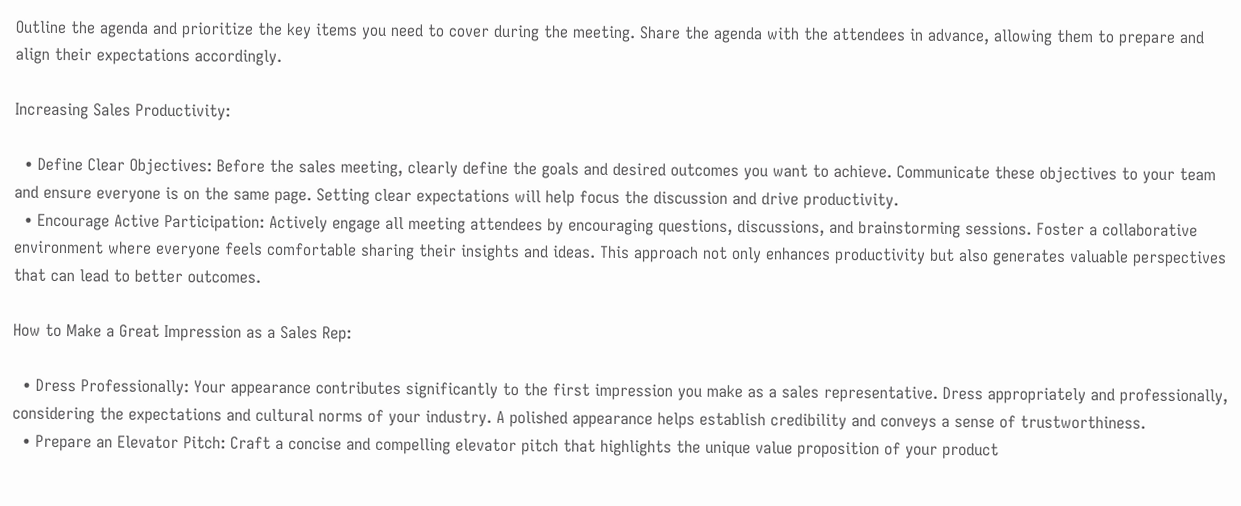Outline the agenda and prioritize the key items you need to cover during the meeting. Share the agenda with the attendees in advance, allowing them to prepare and align their expectations accordingly.

Increasing Sales Productivity:

  • Define Clear Objectives: Before the sales meeting, clearly define the goals and desired outcomes you want to achieve. Communicate these objectives to your team and ensure everyone is on the same page. Setting clear expectations will help focus the discussion and drive productivity.
  • Encourage Active Participation: Actively engage all meeting attendees by encouraging questions, discussions, and brainstorming sessions. Foster a collaborative environment where everyone feels comfortable sharing their insights and ideas. This approach not only enhances productivity but also generates valuable perspectives that can lead to better outcomes.

How to Make a Great Impression as a Sales Rep:

  • Dress Professionally: Your appearance contributes significantly to the first impression you make as a sales representative. Dress appropriately and professionally, considering the expectations and cultural norms of your industry. A polished appearance helps establish credibility and conveys a sense of trustworthiness.
  • Prepare an Elevator Pitch: Craft a concise and compelling elevator pitch that highlights the unique value proposition of your product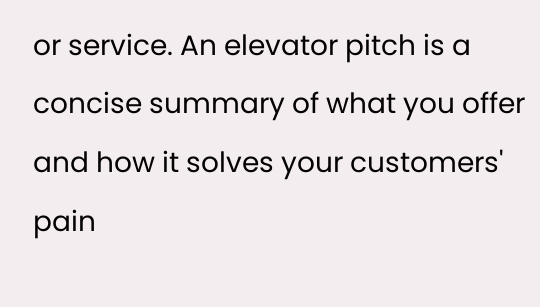or service. An elevator pitch is a concise summary of what you offer and how it solves your customers' pain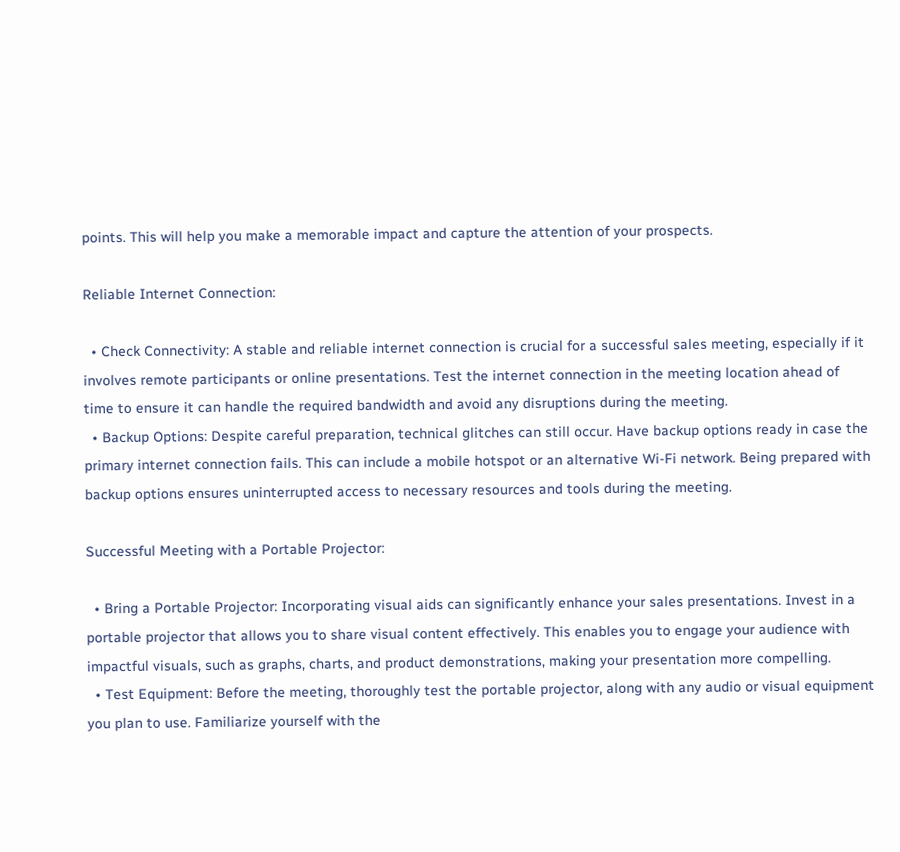points. This will help you make a memorable impact and capture the attention of your prospects.

Reliable Internet Connection:

  • Check Connectivity: A stable and reliable internet connection is crucial for a successful sales meeting, especially if it involves remote participants or online presentations. Test the internet connection in the meeting location ahead of time to ensure it can handle the required bandwidth and avoid any disruptions during the meeting.
  • Backup Options: Despite careful preparation, technical glitches can still occur. Have backup options ready in case the primary internet connection fails. This can include a mobile hotspot or an alternative Wi-Fi network. Being prepared with backup options ensures uninterrupted access to necessary resources and tools during the meeting.

Successful Meeting with a Portable Projector:

  • Bring a Portable Projector: Incorporating visual aids can significantly enhance your sales presentations. Invest in a portable projector that allows you to share visual content effectively. This enables you to engage your audience with impactful visuals, such as graphs, charts, and product demonstrations, making your presentation more compelling.
  • Test Equipment: Before the meeting, thoroughly test the portable projector, along with any audio or visual equipment you plan to use. Familiarize yourself with the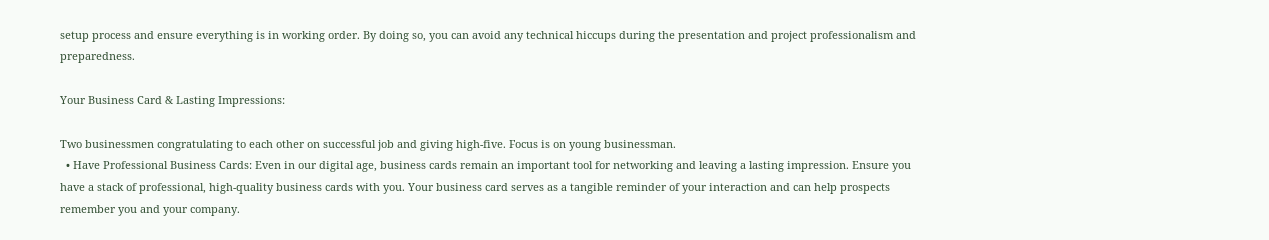setup process and ensure everything is in working order. By doing so, you can avoid any technical hiccups during the presentation and project professionalism and preparedness.

Your Business Card & Lasting Impressions:

Two businessmen congratulating to each other on successful job and giving high-five. Focus is on young businessman.
  • Have Professional Business Cards: Even in our digital age, business cards remain an important tool for networking and leaving a lasting impression. Ensure you have a stack of professional, high-quality business cards with you. Your business card serves as a tangible reminder of your interaction and can help prospects remember you and your company.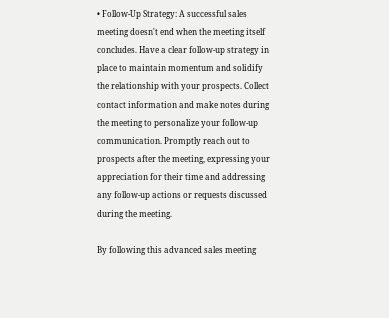• Follow-Up Strategy: A successful sales meeting doesn't end when the meeting itself concludes. Have a clear follow-up strategy in place to maintain momentum and solidify the relationship with your prospects. Collect contact information and make notes during the meeting to personalize your follow-up communication. Promptly reach out to prospects after the meeting, expressing your appreciation for their time and addressing any follow-up actions or requests discussed during the meeting.

By following this advanced sales meeting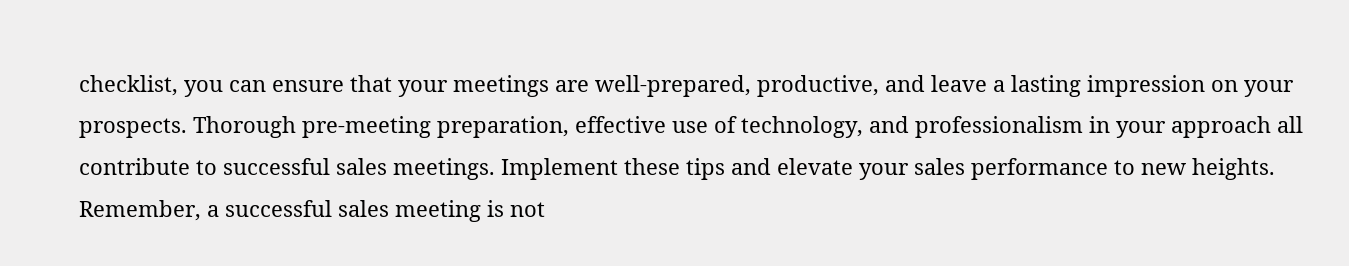checklist, you can ensure that your meetings are well-prepared, productive, and leave a lasting impression on your prospects. Thorough pre-meeting preparation, effective use of technology, and professionalism in your approach all contribute to successful sales meetings. Implement these tips and elevate your sales performance to new heights. Remember, a successful sales meeting is not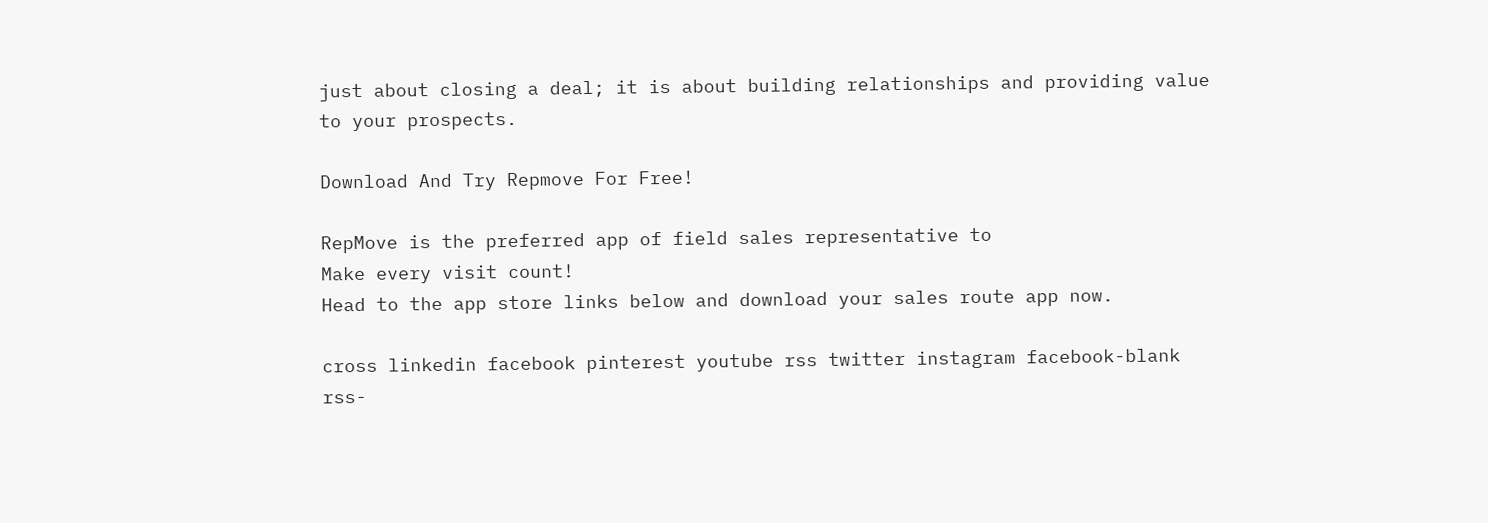just about closing a deal; it is about building relationships and providing value to your prospects.

Download And Try Repmove For Free!

RepMove is the preferred app of field sales representative to
Make every visit count!
Head to the app store links below and download your sales route app now.

cross linkedin facebook pinterest youtube rss twitter instagram facebook-blank rss-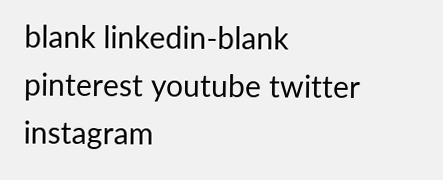blank linkedin-blank pinterest youtube twitter instagram